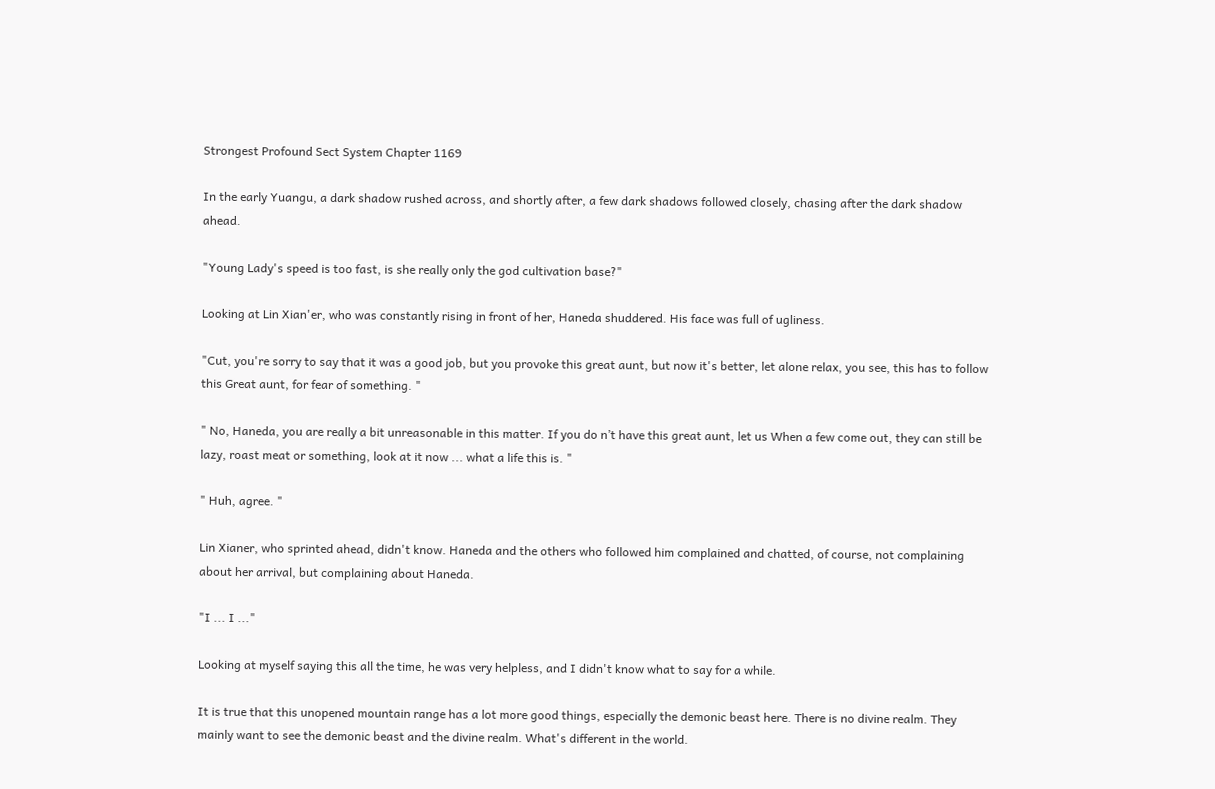Strongest Profound Sect System Chapter 1169

In the early Yuangu, a dark shadow rushed across, and shortly after, a few dark shadows followed closely, chasing after the dark shadow ahead.

"Young Lady's speed is too fast, is she really only the god cultivation base?"

Looking at Lin Xian'er, who was constantly rising in front of her, Haneda shuddered. His face was full of ugliness.

"Cut, you're sorry to say that it was a good job, but you provoke this great aunt, but now it's better, let alone relax, you see, this has to follow this Great aunt, for fear of something. "

" No, Haneda, you are really a bit unreasonable in this matter. If you do n’t have this great aunt, let us When a few come out, they can still be lazy, roast meat or something, look at it now ... what a life this is. "

" Huh, agree. "

Lin Xianer, who sprinted ahead, didn't know. Haneda and the others who followed him complained and chatted, of course, not complaining about her arrival, but complaining about Haneda.

"I ... I ..."

Looking at myself saying this all the time, he was very helpless, and I didn't know what to say for a while.

It is true that this unopened mountain range has a lot more good things, especially the demonic beast here. There is no divine realm. They mainly want to see the demonic beast and the divine realm. What's different in the world.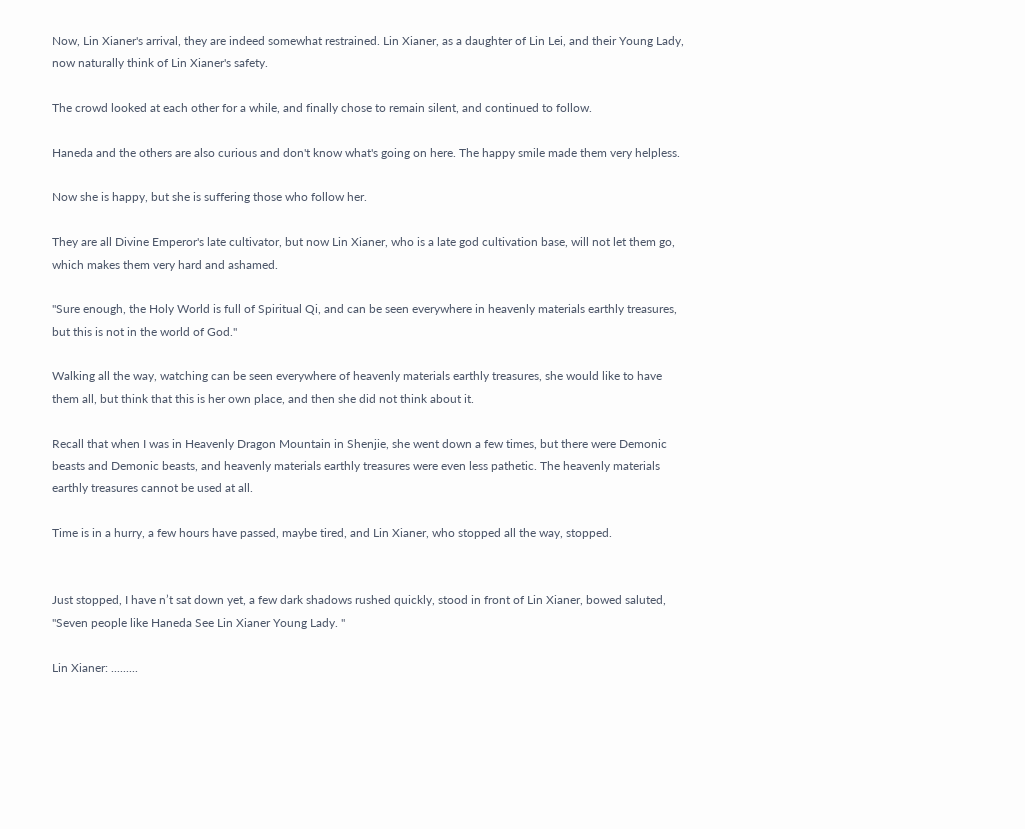Now, Lin Xianer's arrival, they are indeed somewhat restrained. Lin Xianer, as a daughter of Lin Lei, and their Young Lady, now naturally think of Lin Xianer's safety.

The crowd looked at each other for a while, and finally chose to remain silent, and continued to follow.

Haneda and the others are also curious and don't know what's going on here. The happy smile made them very helpless.

Now she is happy, but she is suffering those who follow her.

They are all Divine Emperor's late cultivator, but now Lin Xianer, who is a late god cultivation base, will not let them go, which makes them very hard and ashamed.

"Sure enough, the Holy World is full of Spiritual Qi, and can be seen everywhere in heavenly materials earthly treasures, but this is not in the world of God."

Walking all the way, watching can be seen everywhere of heavenly materials earthly treasures, she would like to have them all, but think that this is her own place, and then she did not think about it.

Recall that when I was in Heavenly Dragon Mountain in Shenjie, she went down a few times, but there were Demonic beasts and Demonic beasts, and heavenly materials earthly treasures were even less pathetic. The heavenly materials earthly treasures cannot be used at all.

Time is in a hurry, a few hours have passed, maybe tired, and Lin Xianer, who stopped all the way, stopped.


Just stopped, I have n’t sat down yet, a few dark shadows rushed quickly, stood in front of Lin Xianer, bowed saluted, "Seven people like Haneda See Lin Xianer Young Lady. "

Lin Xianer: .........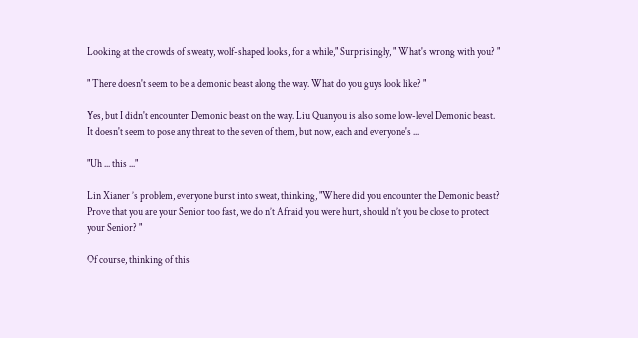Looking at the crowds of sweaty, wolf-shaped looks, for a while," Surprisingly, " What's wrong with you? "

" There doesn't seem to be a demonic beast along the way. What do you guys look like? "

Yes, but I didn't encounter Demonic beast on the way. Liu Quanyou is also some low-level Demonic beast. It doesn't seem to pose any threat to the seven of them, but now, each and everyone's ...

"Uh ... this ..."

Lin Xianer ’s problem, everyone burst into sweat, thinking, "Where did you encounter the Demonic beast? Prove that you are your Senior too fast, we do n’t Afraid you were hurt, should n’t you be close to protect your Senior? "

Of course, thinking of this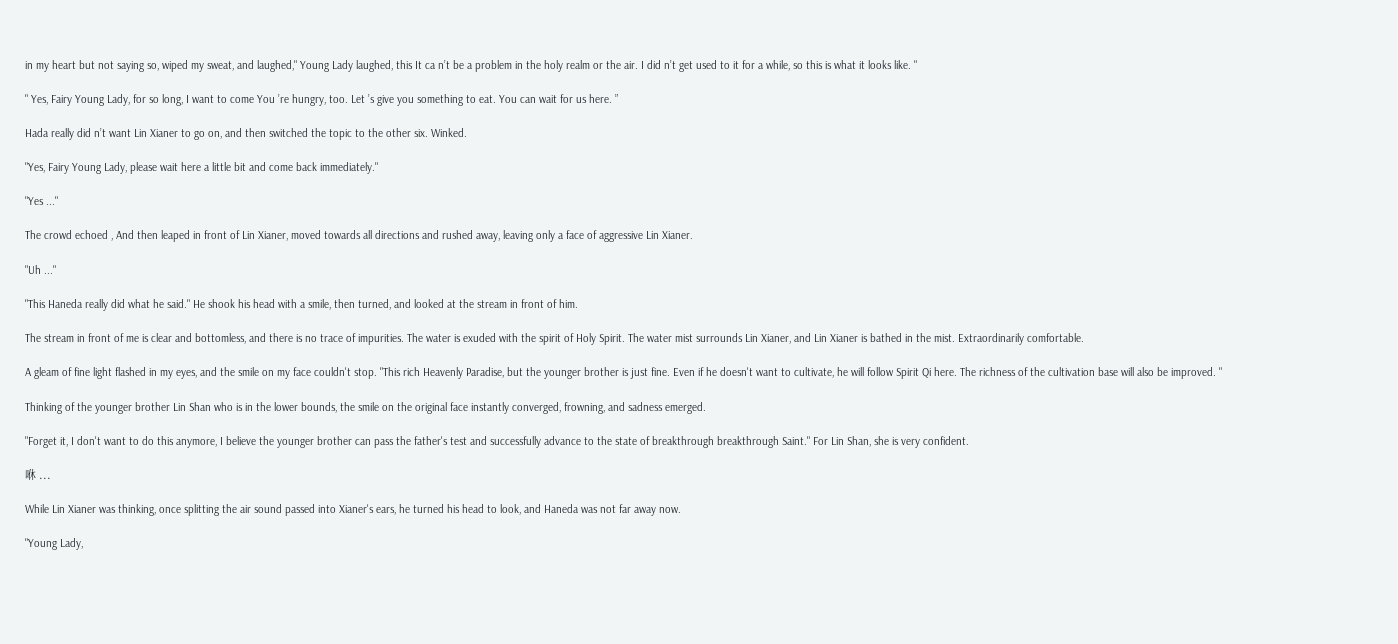in my heart but not saying so, wiped my sweat, and laughed," Young Lady laughed, this It ca n’t be a problem in the holy realm or the air. I did n’t get used to it for a while, so this is what it looks like. "

" Yes, Fairy Young Lady, for so long, I want to come You ’re hungry, too. Let ’s give you something to eat. You can wait for us here. ”

Hada really did n’t want Lin Xianer to go on, and then switched the topic to the other six. Winked.

"Yes, Fairy Young Lady, please wait here a little bit and come back immediately."

"Yes ..."

The crowd echoed , And then leaped in front of Lin Xianer, moved towards all directions and rushed away, leaving only a face of aggressive Lin Xianer.

"Uh ..."

"This Haneda really did what he said." He shook his head with a smile, then turned, and looked at the stream in front of him.

The stream in front of me is clear and bottomless, and there is no trace of impurities. The water is exuded with the spirit of Holy Spirit. The water mist surrounds Lin Xianer, and Lin Xianer is bathed in the mist. Extraordinarily comfortable.

A gleam of fine light flashed in my eyes, and the smile on my face couldn't stop. "This rich Heavenly Paradise, but the younger brother is just fine. Even if he doesn't want to cultivate, he will follow Spirit Qi here. The richness of the cultivation base will also be improved. "

Thinking of the younger brother Lin Shan who is in the lower bounds, the smile on the original face instantly converged, frowning, and sadness emerged.

"Forget it, I don't want to do this anymore, I believe the younger brother can pass the father's test and successfully advance to the state of breakthrough breakthrough Saint." For Lin Shan, she is very confident.

咻 ...

While Lin Xianer was thinking, once splitting the air sound passed into Xianer's ears, he turned his head to look, and Haneda was not far away now.

"Young Lady,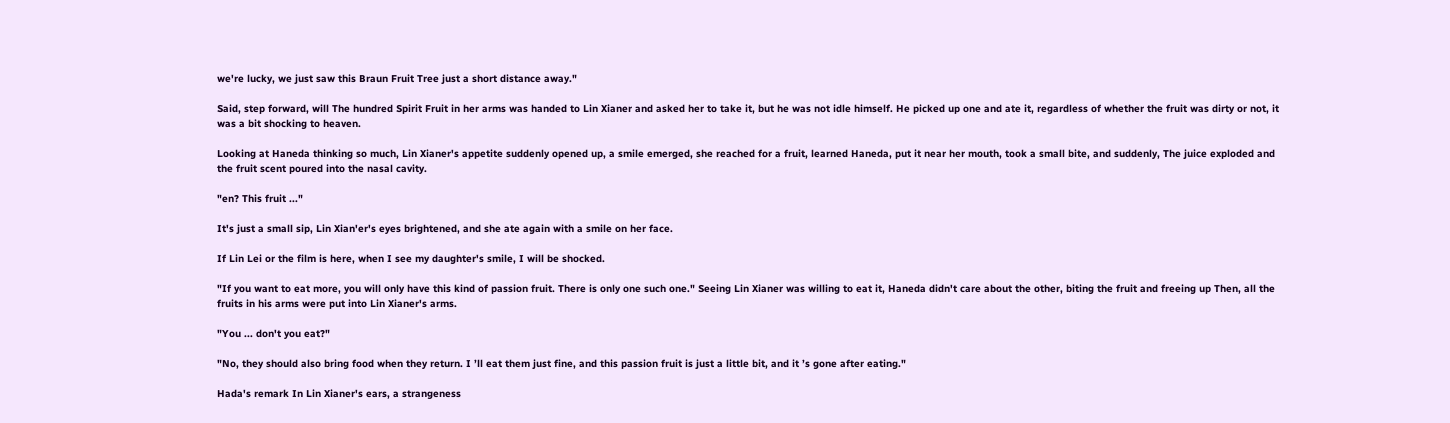we're lucky, we just saw this Braun Fruit Tree just a short distance away."

Said, step forward, will The hundred Spirit Fruit in her arms was handed to Lin Xianer and asked her to take it, but he was not idle himself. He picked up one and ate it, regardless of whether the fruit was dirty or not, it was a bit shocking to heaven.

Looking at Haneda thinking so much, Lin Xianer's appetite suddenly opened up, a smile emerged, she reached for a fruit, learned Haneda, put it near her mouth, took a small bite, and suddenly, The juice exploded and the fruit scent poured into the nasal cavity.

"en? This fruit ..."

It's just a small sip, Lin Xian'er's eyes brightened, and she ate again with a smile on her face.

If Lin Lei or the film is here, when I see my daughter's smile, I will be shocked.

"If you want to eat more, you will only have this kind of passion fruit. There is only one such one." Seeing Lin Xianer was willing to eat it, Haneda didn't care about the other, biting the fruit and freeing up Then, all the fruits in his arms were put into Lin Xianer's arms.

"You ... don't you eat?"

"No, they should also bring food when they return. I ’ll eat them just fine, and this passion fruit is just a little bit, and it ’s gone after eating."

Hada's remark In Lin Xianer's ears, a strangeness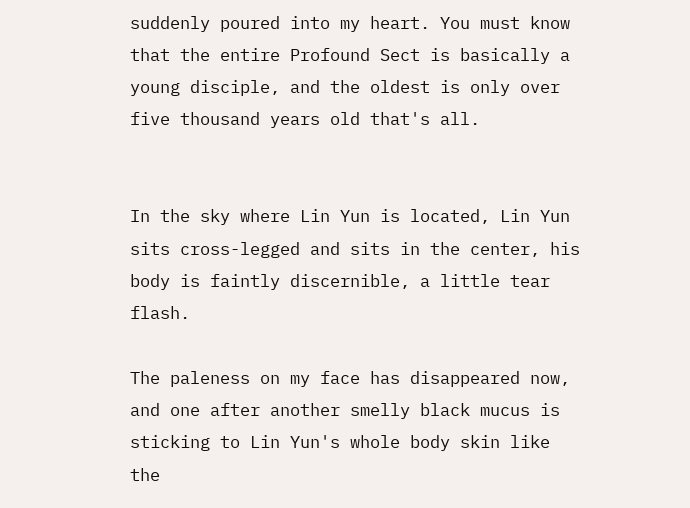suddenly poured into my heart. You must know that the entire Profound Sect is basically a young disciple, and the oldest is only over five thousand years old that's all.


In the sky where Lin Yun is located, Lin Yun sits cross-legged and sits in the center, his body is faintly discernible, a little tear flash.

The paleness on my face has disappeared now, and one after another smelly black mucus is sticking to Lin Yun's whole body skin like the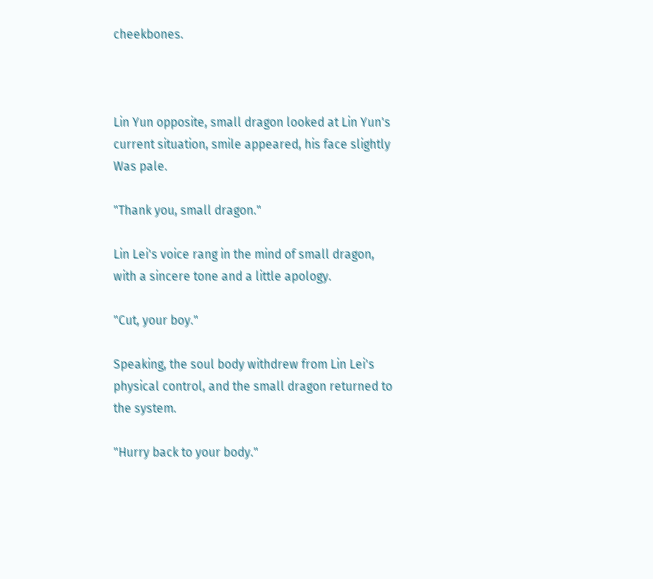cheekbones.



Lin Yun opposite, small dragon looked at Lin Yun's current situation, smile appeared, his face slightly Was pale.

"Thank you, small dragon."

Lin Lei's voice rang in the mind of small dragon, with a sincere tone and a little apology.

"Cut, your boy."

Speaking, the soul body withdrew from Lin Lei's physical control, and the small dragon returned to the system.

"Hurry back to your body."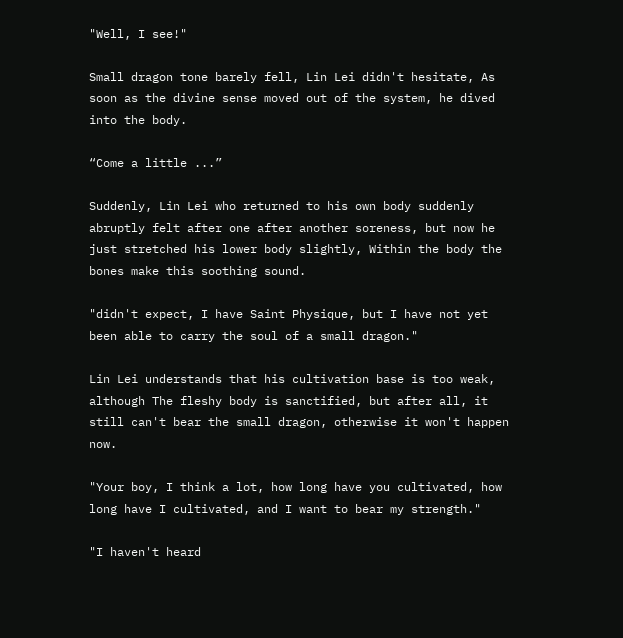"Well, I see!"

Small dragon tone barely fell, Lin Lei didn't hesitate, As soon as the divine sense moved out of the system, he dived into the body.

“Come a little ...”

Suddenly, Lin Lei who returned to his own body suddenly abruptly felt after one after another soreness, but now he just stretched his lower body slightly, Within the body the bones make this soothing sound.

"didn't expect, I have Saint Physique, but I have not yet been able to carry the soul of a small dragon."

Lin Lei understands that his cultivation base is too weak, although The fleshy body is sanctified, but after all, it still can't bear the small dragon, otherwise it won't happen now.

"Your boy, I think a lot, how long have you cultivated, how long have I cultivated, and I want to bear my strength."

"I haven't heard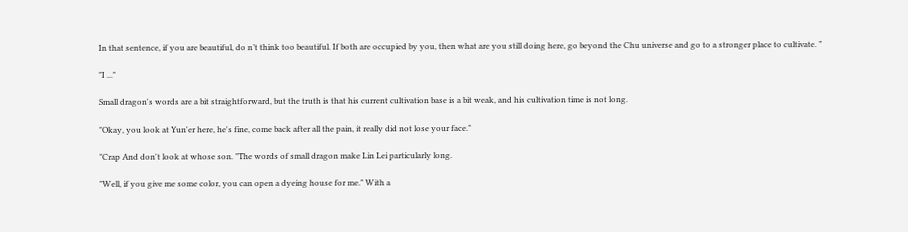In that sentence, if you are beautiful, do n’t think too beautiful. If both are occupied by you, then what are you still doing here, go beyond the Chu universe and go to a stronger place to cultivate. ”

"I ..."

Small dragon's words are a bit straightforward, but the truth is that his current cultivation base is a bit weak, and his cultivation time is not long.

"Okay, you look at Yun'er here, he's fine, come back after all the pain, it really did not lose your face."

"Crap And don't look at whose son. "The words of small dragon make Lin Lei particularly long.

"Well, if you give me some color, you can open a dyeing house for me." With a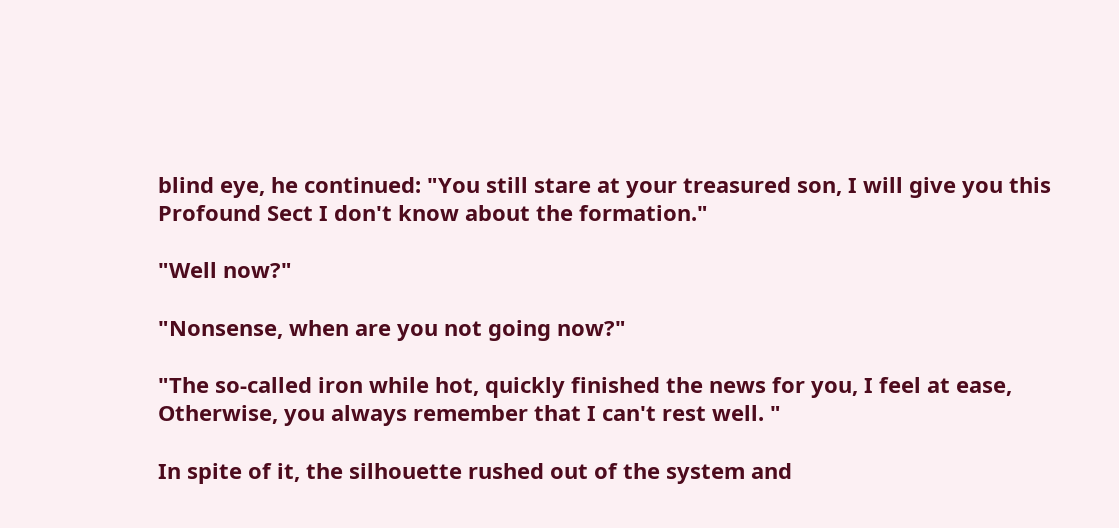blind eye, he continued: "You still stare at your treasured son, I will give you this Profound Sect I don't know about the formation."

"Well now?"

"Nonsense, when are you not going now?"

"The so-called iron while hot, quickly finished the news for you, I feel at ease, Otherwise, you always remember that I can't rest well. "

In spite of it, the silhouette rushed out of the system and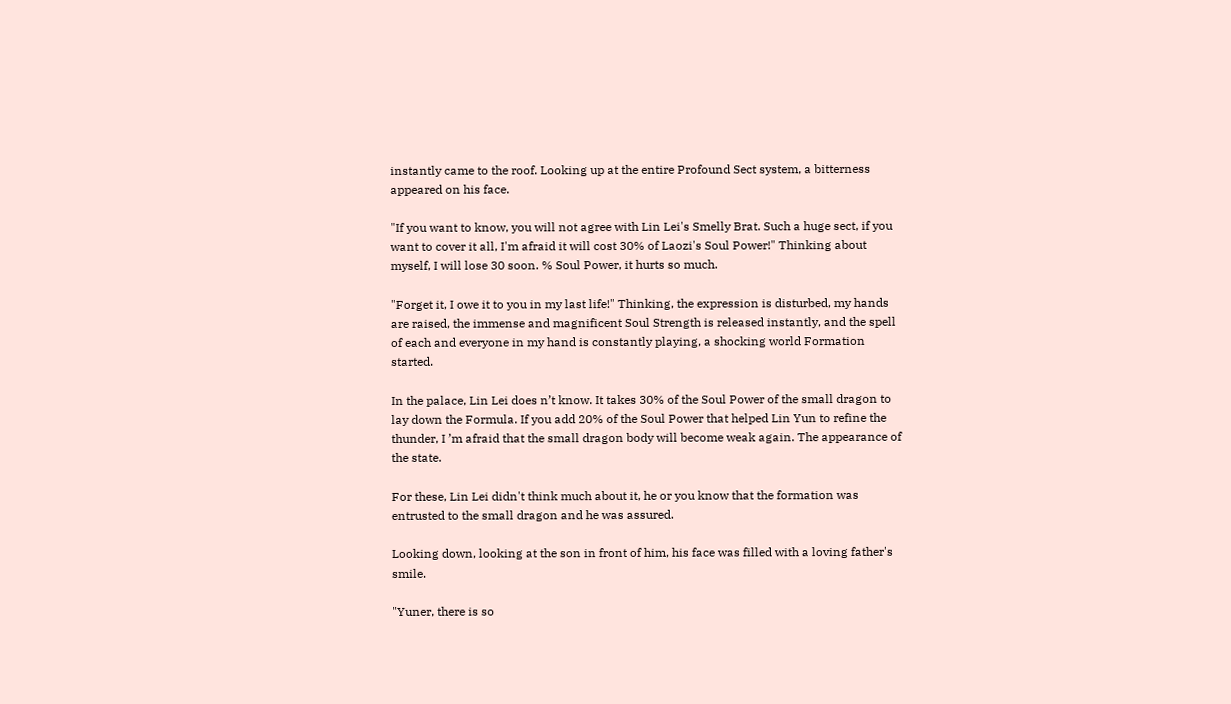instantly came to the roof. Looking up at the entire Profound Sect system, a bitterness appeared on his face.

"If you want to know, you will not agree with Lin Lei's Smelly Brat. Such a huge sect, if you want to cover it all, I'm afraid it will cost 30% of Laozi's Soul Power!" Thinking about myself, I will lose 30 soon. % Soul Power, it hurts so much.

"Forget it, I owe it to you in my last life!" Thinking, the expression is disturbed, my hands are raised, the immense and magnificent Soul Strength is released instantly, and the spell of each and everyone in my hand is constantly playing, a shocking world Formation started.

In the palace, Lin Lei does n’t know. It takes 30% of the Soul Power of the small dragon to lay down the Formula. If you add 20% of the Soul Power that helped Lin Yun to refine the thunder, I ’m afraid that the small dragon body will become weak again. The appearance of the state.

For these, Lin Lei didn't think much about it, he or you know that the formation was entrusted to the small dragon and he was assured.

Looking down, looking at the son in front of him, his face was filled with a loving father's smile.

"Yuner, there is so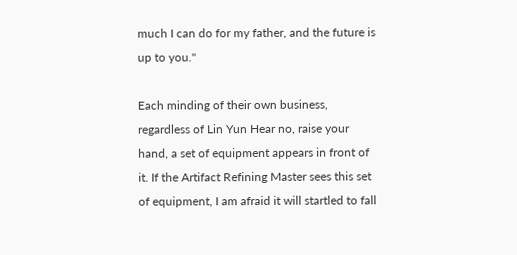much I can do for my father, and the future is up to you."

Each minding of their own business, regardless of Lin Yun Hear no, raise your hand, a set of equipment appears in front of it. If the Artifact Refining Master sees this set of equipment, I am afraid it will startled to fall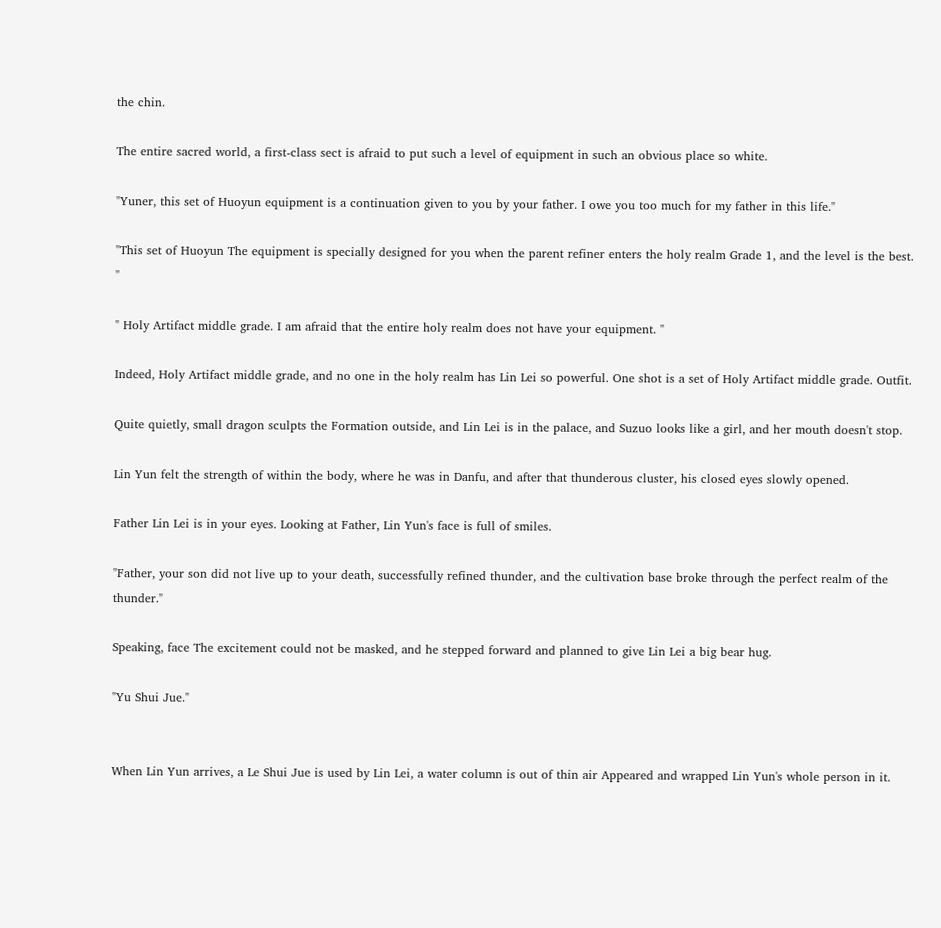the chin.

The entire sacred world, a first-class sect is afraid to put such a level of equipment in such an obvious place so white.

"Yuner, this set of Huoyun equipment is a continuation given to you by your father. I owe you too much for my father in this life."

"This set of Huoyun The equipment is specially designed for you when the parent refiner enters the holy realm Grade 1, and the level is the best. "

" Holy Artifact middle grade. I am afraid that the entire holy realm does not have your equipment. "

Indeed, Holy Artifact middle grade, and no one in the holy realm has Lin Lei so powerful. One shot is a set of Holy Artifact middle grade. Outfit.

Quite quietly, small dragon sculpts the Formation outside, and Lin Lei is in the palace, and Suzuo looks like a girl, and her mouth doesn't stop.

Lin Yun felt the strength of within the body, where he was in Danfu, and after that thunderous cluster, his closed eyes slowly opened.

Father Lin Lei is in your eyes. Looking at Father, Lin Yun's face is full of smiles.

"Father, your son did not live up to your death, successfully refined thunder, and the cultivation base broke through the perfect realm of the thunder."

Speaking, face The excitement could not be masked, and he stepped forward and planned to give Lin Lei a big bear hug.

"Yu Shui Jue."


When Lin Yun arrives, a Le Shui Jue is used by Lin Lei, a water column is out of thin air Appeared and wrapped Lin Yun's whole person in it.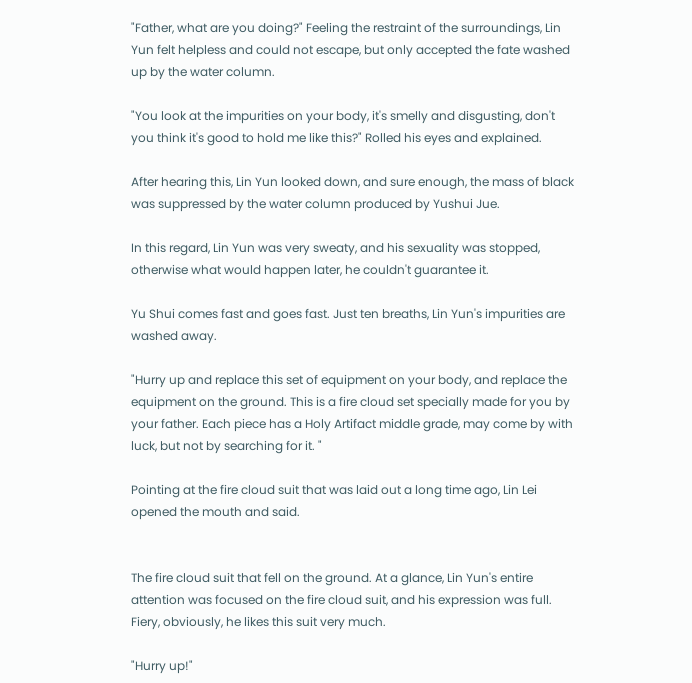"Father, what are you doing?" Feeling the restraint of the surroundings, Lin Yun felt helpless and could not escape, but only accepted the fate washed up by the water column.

"You look at the impurities on your body, it's smelly and disgusting, don't you think it's good to hold me like this?" Rolled his eyes and explained.

After hearing this, Lin Yun looked down, and sure enough, the mass of black was suppressed by the water column produced by Yushui Jue.

In this regard, Lin Yun was very sweaty, and his sexuality was stopped, otherwise what would happen later, he couldn't guarantee it.

Yu Shui comes fast and goes fast. Just ten breaths, Lin Yun's impurities are washed away.

"Hurry up and replace this set of equipment on your body, and replace the equipment on the ground. This is a fire cloud set specially made for you by your father. Each piece has a Holy Artifact middle grade, may come by with luck, but not by searching for it. "

Pointing at the fire cloud suit that was laid out a long time ago, Lin Lei opened the mouth and said.


The fire cloud suit that fell on the ground. At a glance, Lin Yun's entire attention was focused on the fire cloud suit, and his expression was full. Fiery, obviously, he likes this suit very much.

"Hurry up!"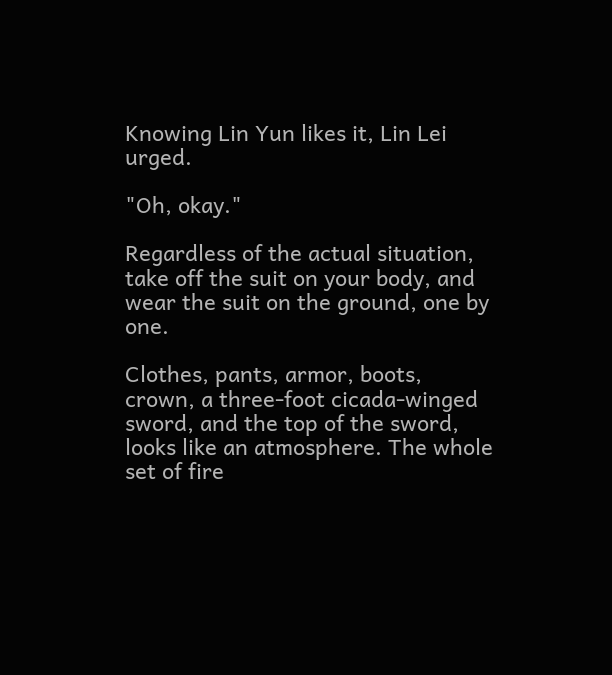Knowing Lin Yun likes it, Lin Lei urged.

"Oh, okay."

Regardless of the actual situation, take off the suit on your body, and wear the suit on the ground, one by one.

Clothes, pants, armor, boots, crown, a three-foot cicada-winged sword, and the top of the sword, looks like an atmosphere. The whole set of fire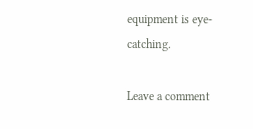equipment is eye-catching.

Leave a comment